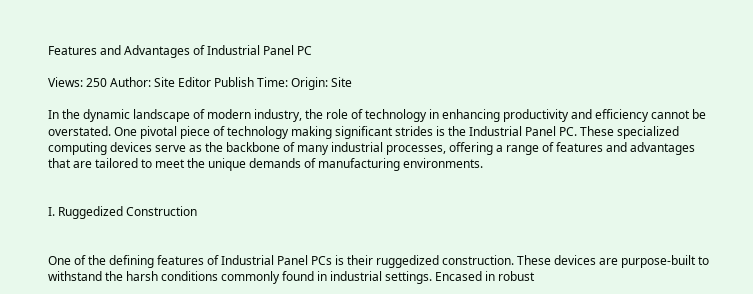Features and Advantages of Industrial Panel PC

Views: 250 Author: Site Editor Publish Time: Origin: Site

In the dynamic landscape of modern industry, the role of technology in enhancing productivity and efficiency cannot be overstated. One pivotal piece of technology making significant strides is the Industrial Panel PC. These specialized computing devices serve as the backbone of many industrial processes, offering a range of features and advantages that are tailored to meet the unique demands of manufacturing environments.


I. Ruggedized Construction


One of the defining features of Industrial Panel PCs is their ruggedized construction. These devices are purpose-built to withstand the harsh conditions commonly found in industrial settings. Encased in robust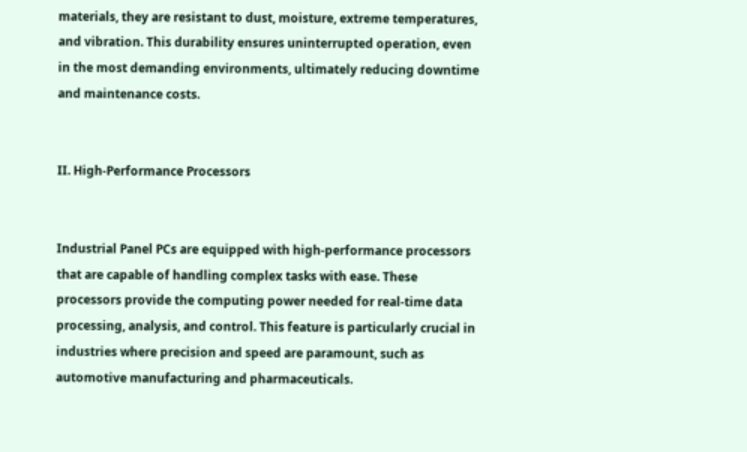materials, they are resistant to dust, moisture, extreme temperatures, and vibration. This durability ensures uninterrupted operation, even in the most demanding environments, ultimately reducing downtime and maintenance costs.


II. High-Performance Processors


Industrial Panel PCs are equipped with high-performance processors that are capable of handling complex tasks with ease. These processors provide the computing power needed for real-time data processing, analysis, and control. This feature is particularly crucial in industries where precision and speed are paramount, such as automotive manufacturing and pharmaceuticals.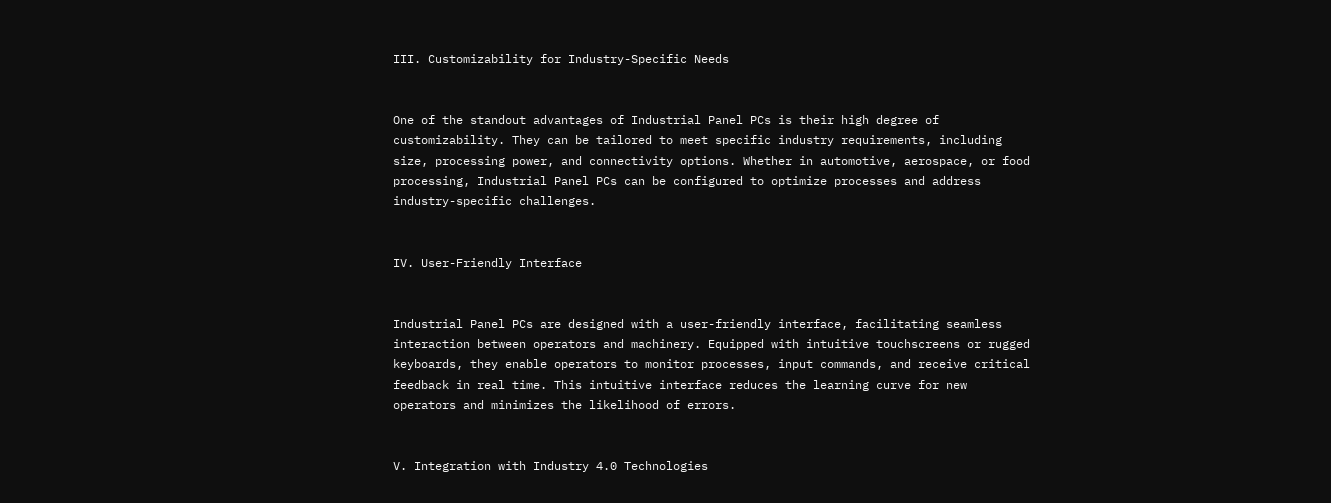III. Customizability for Industry-Specific Needs


One of the standout advantages of Industrial Panel PCs is their high degree of customizability. They can be tailored to meet specific industry requirements, including size, processing power, and connectivity options. Whether in automotive, aerospace, or food processing, Industrial Panel PCs can be configured to optimize processes and address industry-specific challenges.


IV. User-Friendly Interface


Industrial Panel PCs are designed with a user-friendly interface, facilitating seamless interaction between operators and machinery. Equipped with intuitive touchscreens or rugged keyboards, they enable operators to monitor processes, input commands, and receive critical feedback in real time. This intuitive interface reduces the learning curve for new operators and minimizes the likelihood of errors.


V. Integration with Industry 4.0 Technologies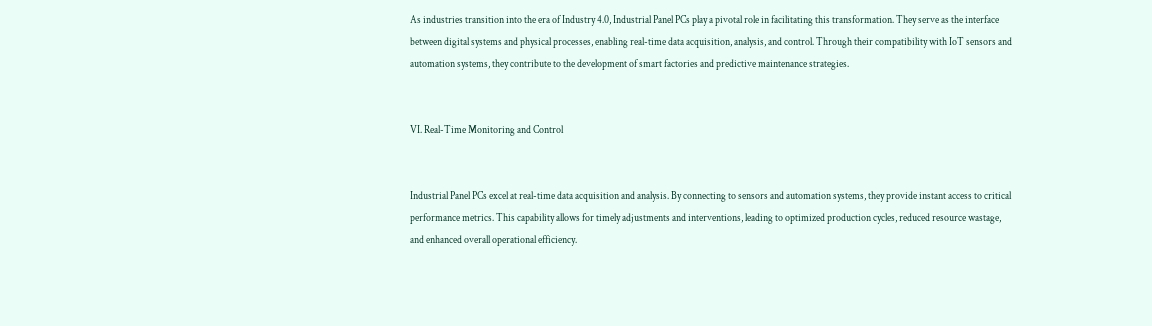As industries transition into the era of Industry 4.0, Industrial Panel PCs play a pivotal role in facilitating this transformation. They serve as the interface between digital systems and physical processes, enabling real-time data acquisition, analysis, and control. Through their compatibility with IoT sensors and automation systems, they contribute to the development of smart factories and predictive maintenance strategies.


VI. Real-Time Monitoring and Control


Industrial Panel PCs excel at real-time data acquisition and analysis. By connecting to sensors and automation systems, they provide instant access to critical performance metrics. This capability allows for timely adjustments and interventions, leading to optimized production cycles, reduced resource wastage, and enhanced overall operational efficiency.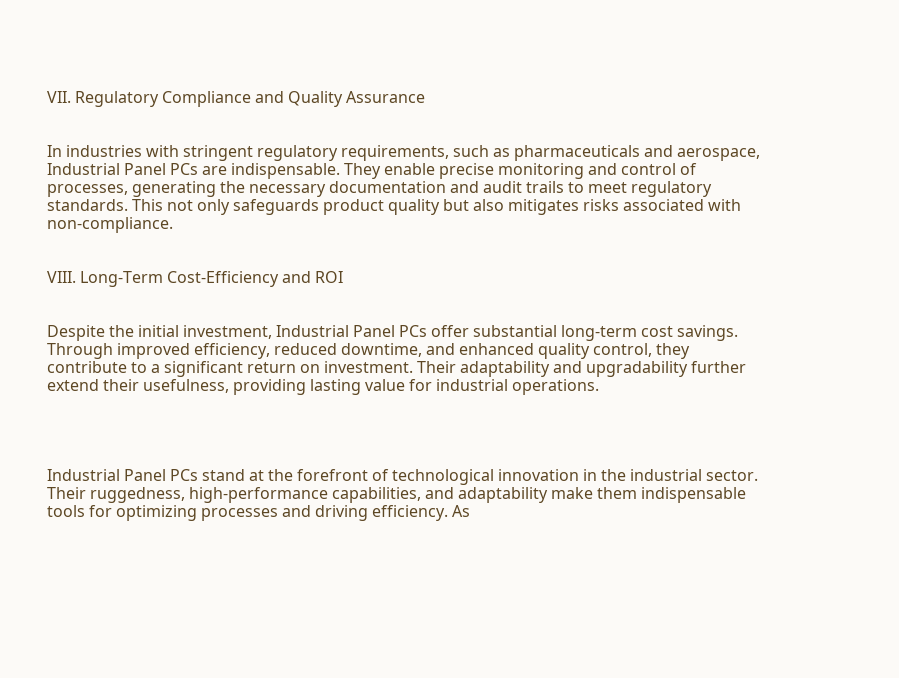VII. Regulatory Compliance and Quality Assurance


In industries with stringent regulatory requirements, such as pharmaceuticals and aerospace, Industrial Panel PCs are indispensable. They enable precise monitoring and control of processes, generating the necessary documentation and audit trails to meet regulatory standards. This not only safeguards product quality but also mitigates risks associated with non-compliance.


VIII. Long-Term Cost-Efficiency and ROI


Despite the initial investment, Industrial Panel PCs offer substantial long-term cost savings. Through improved efficiency, reduced downtime, and enhanced quality control, they contribute to a significant return on investment. Their adaptability and upgradability further extend their usefulness, providing lasting value for industrial operations.




Industrial Panel PCs stand at the forefront of technological innovation in the industrial sector. Their ruggedness, high-performance capabilities, and adaptability make them indispensable tools for optimizing processes and driving efficiency. As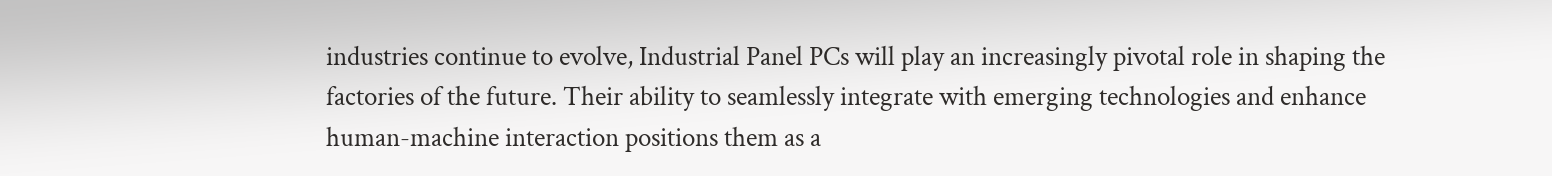industries continue to evolve, Industrial Panel PCs will play an increasingly pivotal role in shaping the factories of the future. Their ability to seamlessly integrate with emerging technologies and enhance human-machine interaction positions them as a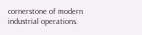cornerstone of modern industrial operations.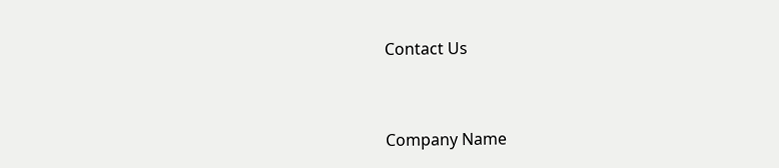Contact Us



Company Name